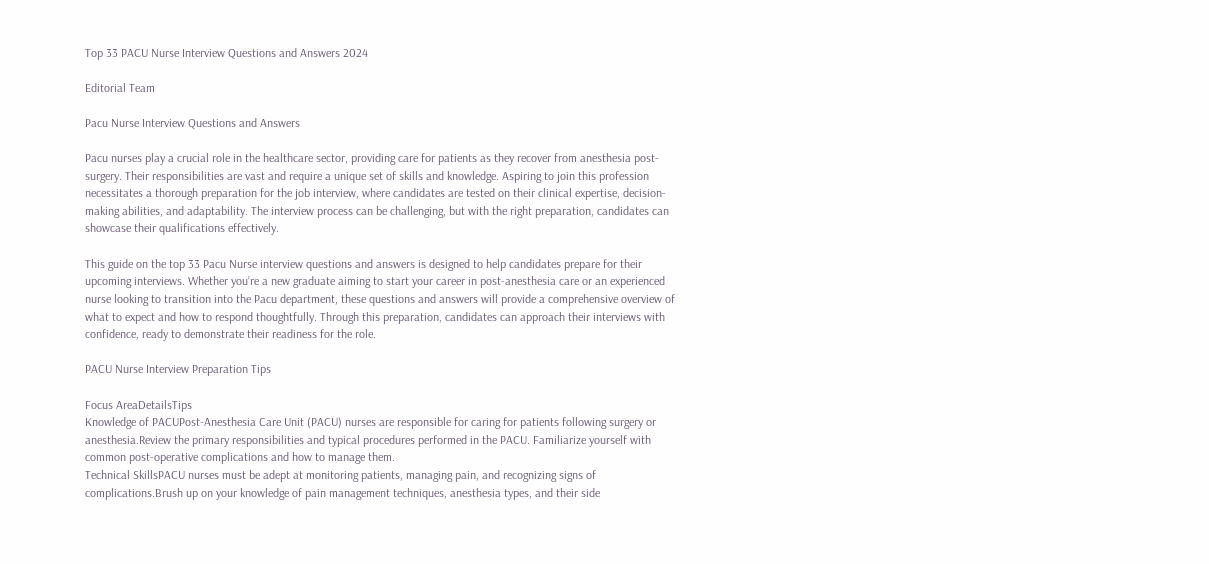Top 33 PACU Nurse Interview Questions and Answers 2024

Editorial Team

Pacu Nurse Interview Questions and Answers

Pacu nurses play a crucial role in the healthcare sector, providing care for patients as they recover from anesthesia post-surgery. Their responsibilities are vast and require a unique set of skills and knowledge. Aspiring to join this profession necessitates a thorough preparation for the job interview, where candidates are tested on their clinical expertise, decision-making abilities, and adaptability. The interview process can be challenging, but with the right preparation, candidates can showcase their qualifications effectively.

This guide on the top 33 Pacu Nurse interview questions and answers is designed to help candidates prepare for their upcoming interviews. Whether you’re a new graduate aiming to start your career in post-anesthesia care or an experienced nurse looking to transition into the Pacu department, these questions and answers will provide a comprehensive overview of what to expect and how to respond thoughtfully. Through this preparation, candidates can approach their interviews with confidence, ready to demonstrate their readiness for the role.

PACU Nurse Interview Preparation Tips

Focus AreaDetailsTips
Knowledge of PACUPost-Anesthesia Care Unit (PACU) nurses are responsible for caring for patients following surgery or anesthesia.Review the primary responsibilities and typical procedures performed in the PACU. Familiarize yourself with common post-operative complications and how to manage them.
Technical SkillsPACU nurses must be adept at monitoring patients, managing pain, and recognizing signs of complications.Brush up on your knowledge of pain management techniques, anesthesia types, and their side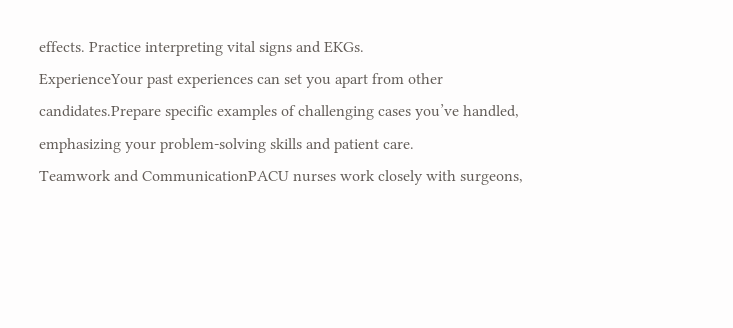effects. Practice interpreting vital signs and EKGs.
ExperienceYour past experiences can set you apart from other candidates.Prepare specific examples of challenging cases you’ve handled, emphasizing your problem-solving skills and patient care.
Teamwork and CommunicationPACU nurses work closely with surgeons,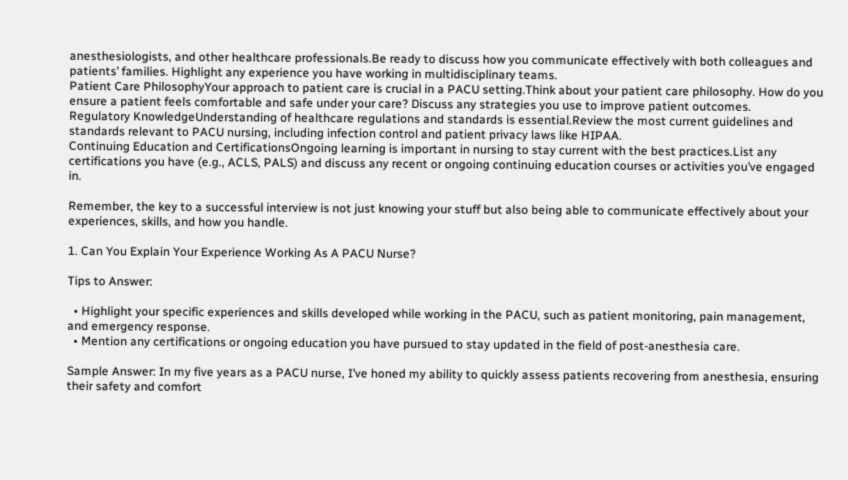anesthesiologists, and other healthcare professionals.Be ready to discuss how you communicate effectively with both colleagues and patients’ families. Highlight any experience you have working in multidisciplinary teams.
Patient Care PhilosophyYour approach to patient care is crucial in a PACU setting.Think about your patient care philosophy. How do you ensure a patient feels comfortable and safe under your care? Discuss any strategies you use to improve patient outcomes.
Regulatory KnowledgeUnderstanding of healthcare regulations and standards is essential.Review the most current guidelines and standards relevant to PACU nursing, including infection control and patient privacy laws like HIPAA.
Continuing Education and CertificationsOngoing learning is important in nursing to stay current with the best practices.List any certifications you have (e.g., ACLS, PALS) and discuss any recent or ongoing continuing education courses or activities you’ve engaged in.

Remember, the key to a successful interview is not just knowing your stuff but also being able to communicate effectively about your experiences, skills, and how you handle.

1. Can You Explain Your Experience Working As A PACU Nurse?

Tips to Answer:

  • Highlight your specific experiences and skills developed while working in the PACU, such as patient monitoring, pain management, and emergency response.
  • Mention any certifications or ongoing education you have pursued to stay updated in the field of post-anesthesia care.

Sample Answer: In my five years as a PACU nurse, I’ve honed my ability to quickly assess patients recovering from anesthesia, ensuring their safety and comfort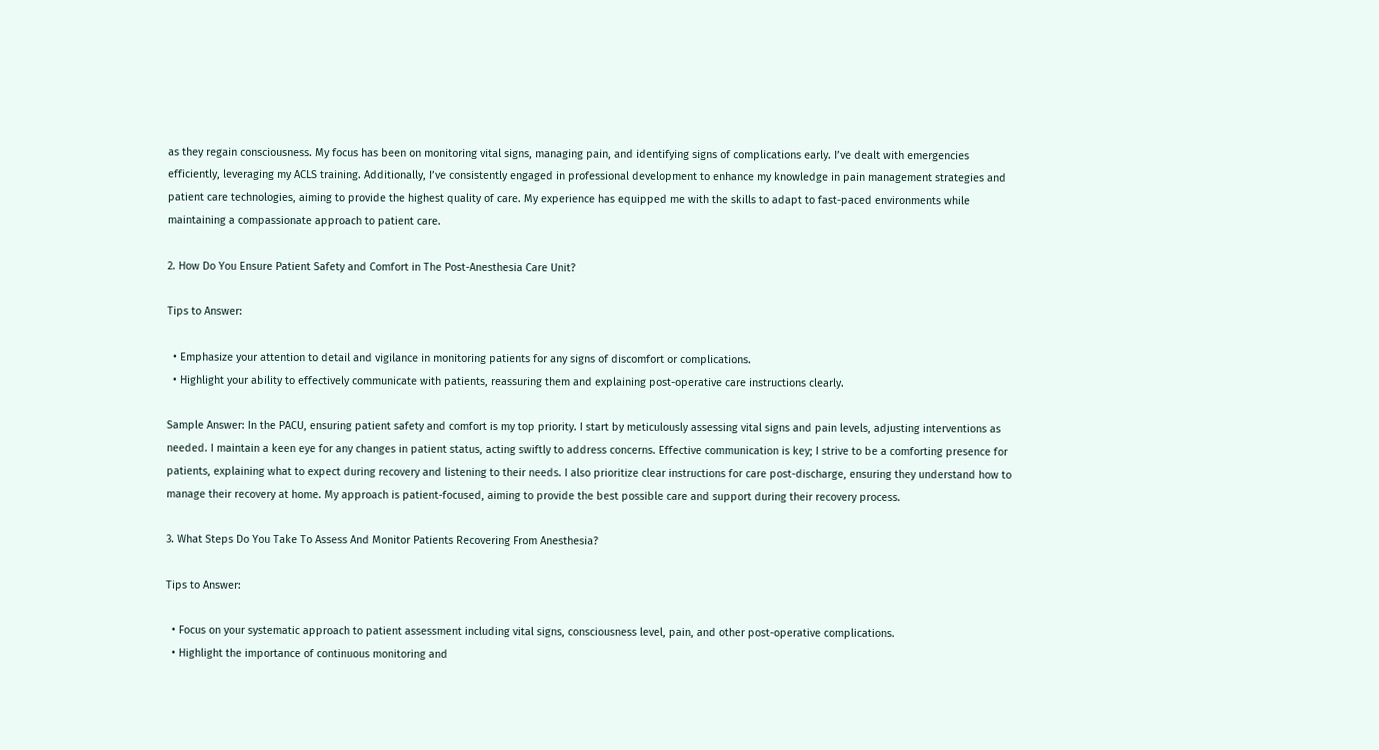as they regain consciousness. My focus has been on monitoring vital signs, managing pain, and identifying signs of complications early. I’ve dealt with emergencies efficiently, leveraging my ACLS training. Additionally, I’ve consistently engaged in professional development to enhance my knowledge in pain management strategies and patient care technologies, aiming to provide the highest quality of care. My experience has equipped me with the skills to adapt to fast-paced environments while maintaining a compassionate approach to patient care.

2. How Do You Ensure Patient Safety and Comfort in The Post-Anesthesia Care Unit?

Tips to Answer:

  • Emphasize your attention to detail and vigilance in monitoring patients for any signs of discomfort or complications.
  • Highlight your ability to effectively communicate with patients, reassuring them and explaining post-operative care instructions clearly.

Sample Answer: In the PACU, ensuring patient safety and comfort is my top priority. I start by meticulously assessing vital signs and pain levels, adjusting interventions as needed. I maintain a keen eye for any changes in patient status, acting swiftly to address concerns. Effective communication is key; I strive to be a comforting presence for patients, explaining what to expect during recovery and listening to their needs. I also prioritize clear instructions for care post-discharge, ensuring they understand how to manage their recovery at home. My approach is patient-focused, aiming to provide the best possible care and support during their recovery process.

3. What Steps Do You Take To Assess And Monitor Patients Recovering From Anesthesia?

Tips to Answer:

  • Focus on your systematic approach to patient assessment including vital signs, consciousness level, pain, and other post-operative complications.
  • Highlight the importance of continuous monitoring and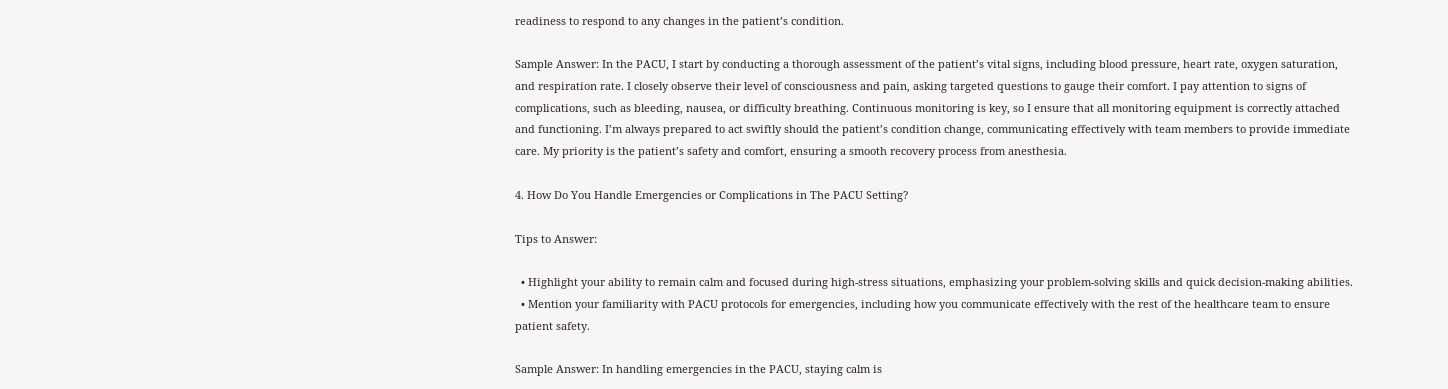readiness to respond to any changes in the patient’s condition.

Sample Answer: In the PACU, I start by conducting a thorough assessment of the patient’s vital signs, including blood pressure, heart rate, oxygen saturation, and respiration rate. I closely observe their level of consciousness and pain, asking targeted questions to gauge their comfort. I pay attention to signs of complications, such as bleeding, nausea, or difficulty breathing. Continuous monitoring is key, so I ensure that all monitoring equipment is correctly attached and functioning. I’m always prepared to act swiftly should the patient’s condition change, communicating effectively with team members to provide immediate care. My priority is the patient’s safety and comfort, ensuring a smooth recovery process from anesthesia.

4. How Do You Handle Emergencies or Complications in The PACU Setting?

Tips to Answer:

  • Highlight your ability to remain calm and focused during high-stress situations, emphasizing your problem-solving skills and quick decision-making abilities.
  • Mention your familiarity with PACU protocols for emergencies, including how you communicate effectively with the rest of the healthcare team to ensure patient safety.

Sample Answer: In handling emergencies in the PACU, staying calm is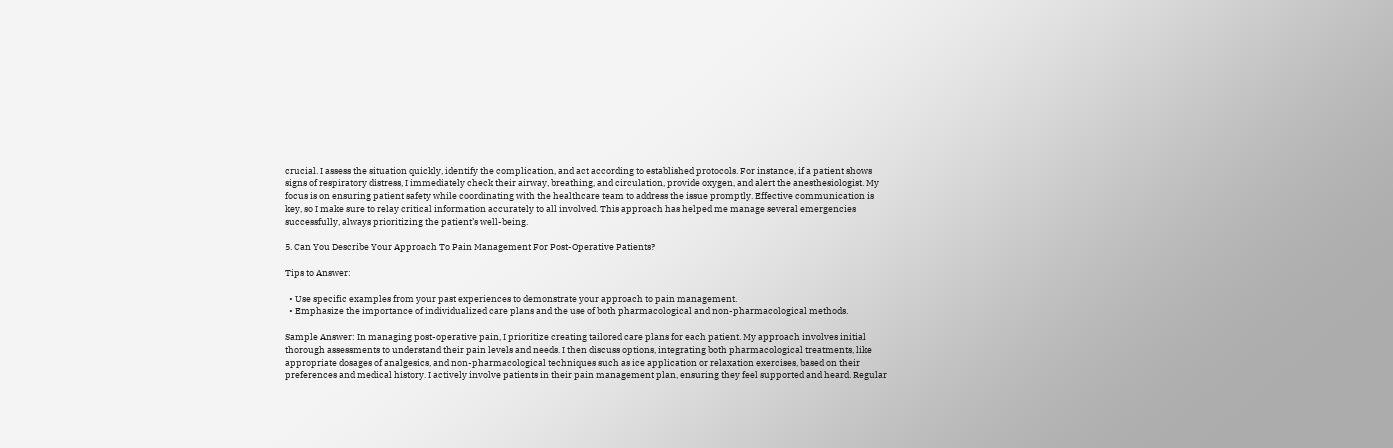crucial. I assess the situation quickly, identify the complication, and act according to established protocols. For instance, if a patient shows signs of respiratory distress, I immediately check their airway, breathing, and circulation, provide oxygen, and alert the anesthesiologist. My focus is on ensuring patient safety while coordinating with the healthcare team to address the issue promptly. Effective communication is key, so I make sure to relay critical information accurately to all involved. This approach has helped me manage several emergencies successfully, always prioritizing the patient’s well-being.

5. Can You Describe Your Approach To Pain Management For Post-Operative Patients?

Tips to Answer:

  • Use specific examples from your past experiences to demonstrate your approach to pain management.
  • Emphasize the importance of individualized care plans and the use of both pharmacological and non-pharmacological methods.

Sample Answer: In managing post-operative pain, I prioritize creating tailored care plans for each patient. My approach involves initial thorough assessments to understand their pain levels and needs. I then discuss options, integrating both pharmacological treatments, like appropriate dosages of analgesics, and non-pharmacological techniques such as ice application or relaxation exercises, based on their preferences and medical history. I actively involve patients in their pain management plan, ensuring they feel supported and heard. Regular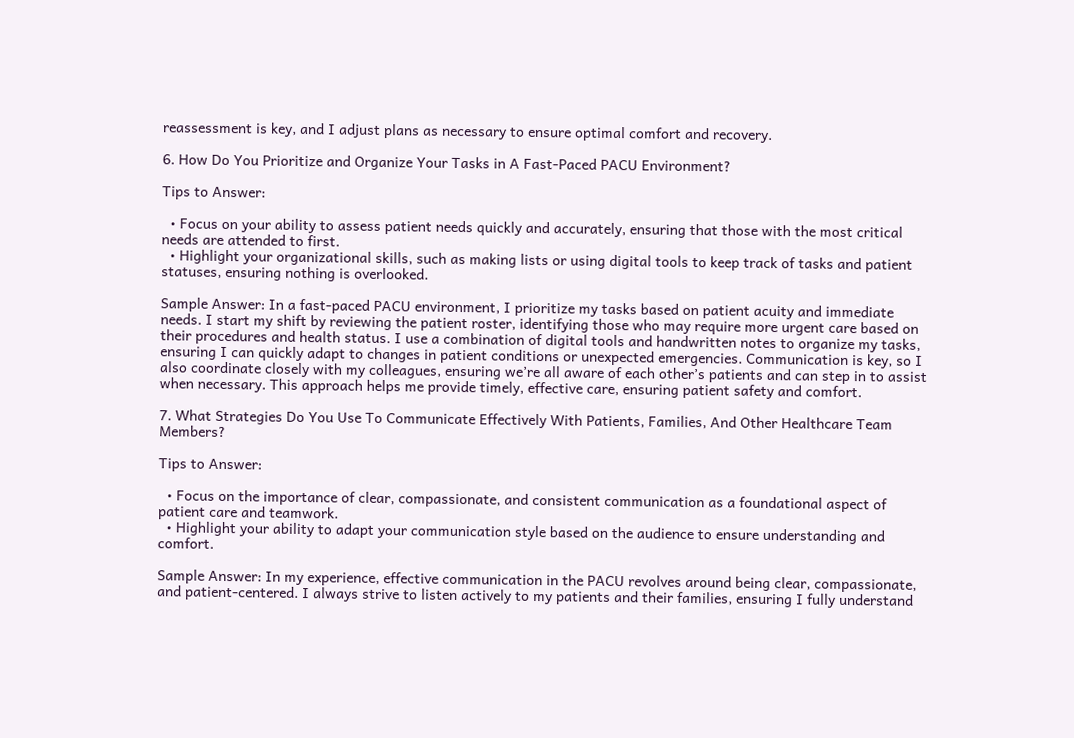reassessment is key, and I adjust plans as necessary to ensure optimal comfort and recovery.

6. How Do You Prioritize and Organize Your Tasks in A Fast-Paced PACU Environment?

Tips to Answer:

  • Focus on your ability to assess patient needs quickly and accurately, ensuring that those with the most critical needs are attended to first.
  • Highlight your organizational skills, such as making lists or using digital tools to keep track of tasks and patient statuses, ensuring nothing is overlooked.

Sample Answer: In a fast-paced PACU environment, I prioritize my tasks based on patient acuity and immediate needs. I start my shift by reviewing the patient roster, identifying those who may require more urgent care based on their procedures and health status. I use a combination of digital tools and handwritten notes to organize my tasks, ensuring I can quickly adapt to changes in patient conditions or unexpected emergencies. Communication is key, so I also coordinate closely with my colleagues, ensuring we’re all aware of each other’s patients and can step in to assist when necessary. This approach helps me provide timely, effective care, ensuring patient safety and comfort.

7. What Strategies Do You Use To Communicate Effectively With Patients, Families, And Other Healthcare Team Members?

Tips to Answer:

  • Focus on the importance of clear, compassionate, and consistent communication as a foundational aspect of patient care and teamwork.
  • Highlight your ability to adapt your communication style based on the audience to ensure understanding and comfort.

Sample Answer: In my experience, effective communication in the PACU revolves around being clear, compassionate, and patient-centered. I always strive to listen actively to my patients and their families, ensuring I fully understand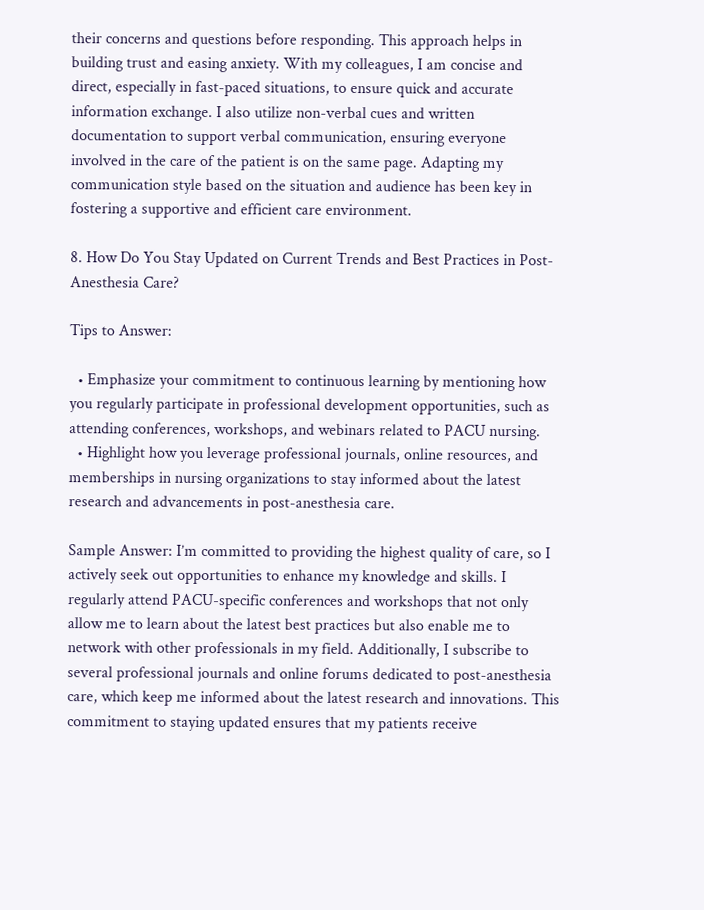their concerns and questions before responding. This approach helps in building trust and easing anxiety. With my colleagues, I am concise and direct, especially in fast-paced situations, to ensure quick and accurate information exchange. I also utilize non-verbal cues and written documentation to support verbal communication, ensuring everyone involved in the care of the patient is on the same page. Adapting my communication style based on the situation and audience has been key in fostering a supportive and efficient care environment.

8. How Do You Stay Updated on Current Trends and Best Practices in Post-Anesthesia Care?

Tips to Answer:

  • Emphasize your commitment to continuous learning by mentioning how you regularly participate in professional development opportunities, such as attending conferences, workshops, and webinars related to PACU nursing.
  • Highlight how you leverage professional journals, online resources, and memberships in nursing organizations to stay informed about the latest research and advancements in post-anesthesia care.

Sample Answer: I’m committed to providing the highest quality of care, so I actively seek out opportunities to enhance my knowledge and skills. I regularly attend PACU-specific conferences and workshops that not only allow me to learn about the latest best practices but also enable me to network with other professionals in my field. Additionally, I subscribe to several professional journals and online forums dedicated to post-anesthesia care, which keep me informed about the latest research and innovations. This commitment to staying updated ensures that my patients receive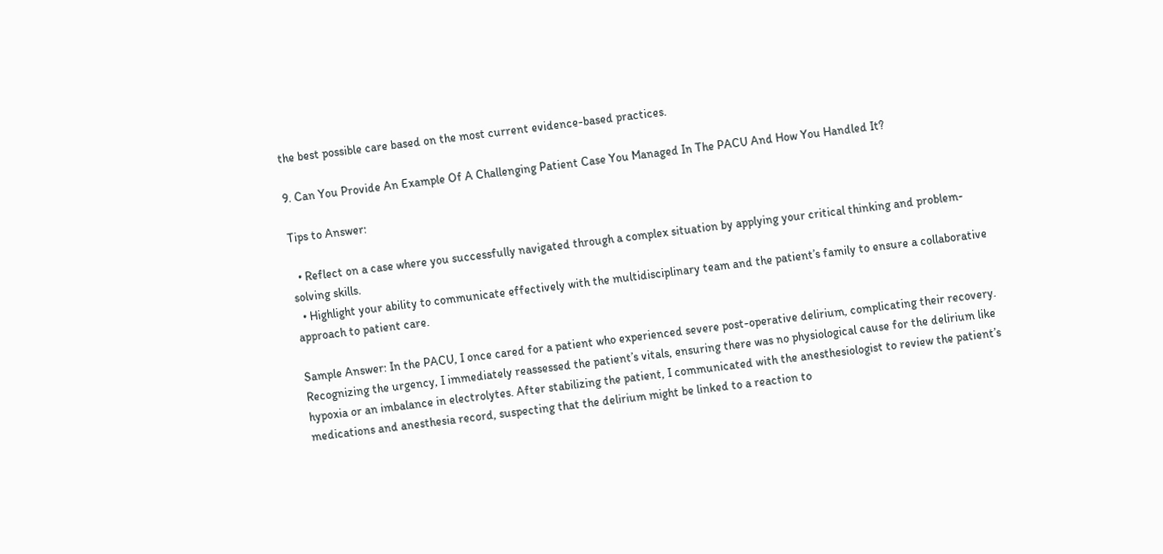the best possible care based on the most current evidence-based practices.

9. Can You Provide An Example Of A Challenging Patient Case You Managed In The PACU And How You Handled It?

Tips to Answer:

  • Reflect on a case where you successfully navigated through a complex situation by applying your critical thinking and problem-solving skills.
  • Highlight your ability to communicate effectively with the multidisciplinary team and the patient’s family to ensure a collaborative approach to patient care.

Sample Answer: In the PACU, I once cared for a patient who experienced severe post-operative delirium, complicating their recovery. Recognizing the urgency, I immediately reassessed the patient’s vitals, ensuring there was no physiological cause for the delirium like hypoxia or an imbalance in electrolytes. After stabilizing the patient, I communicated with the anesthesiologist to review the patient’s medications and anesthesia record, suspecting that the delirium might be linked to a reaction to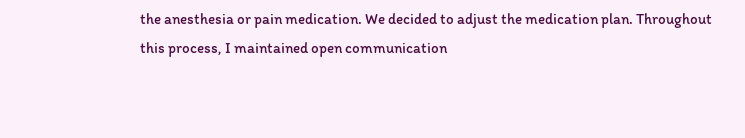the anesthesia or pain medication. We decided to adjust the medication plan. Throughout this process, I maintained open communication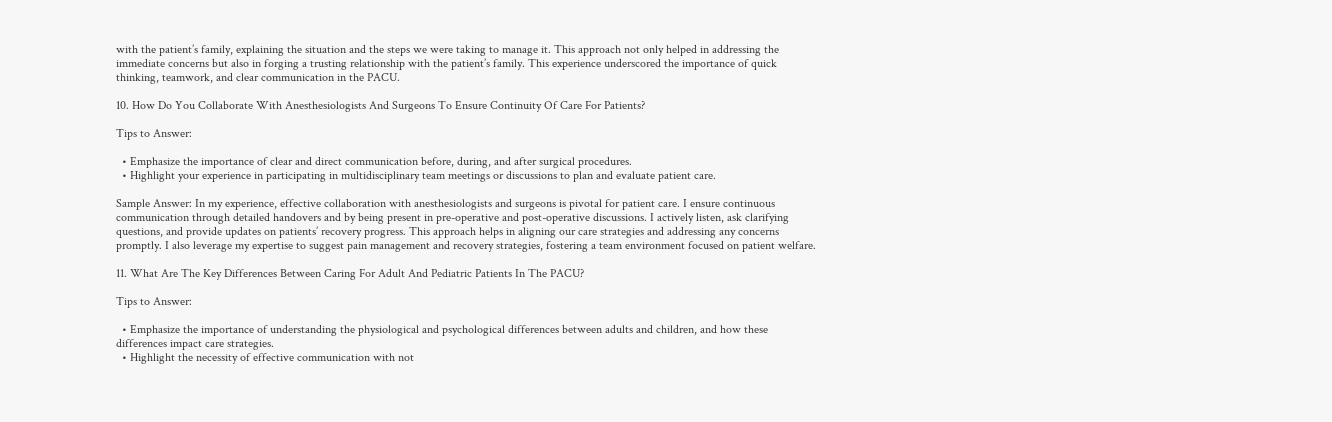with the patient’s family, explaining the situation and the steps we were taking to manage it. This approach not only helped in addressing the immediate concerns but also in forging a trusting relationship with the patient’s family. This experience underscored the importance of quick thinking, teamwork, and clear communication in the PACU.

10. How Do You Collaborate With Anesthesiologists And Surgeons To Ensure Continuity Of Care For Patients?

Tips to Answer:

  • Emphasize the importance of clear and direct communication before, during, and after surgical procedures.
  • Highlight your experience in participating in multidisciplinary team meetings or discussions to plan and evaluate patient care.

Sample Answer: In my experience, effective collaboration with anesthesiologists and surgeons is pivotal for patient care. I ensure continuous communication through detailed handovers and by being present in pre-operative and post-operative discussions. I actively listen, ask clarifying questions, and provide updates on patients’ recovery progress. This approach helps in aligning our care strategies and addressing any concerns promptly. I also leverage my expertise to suggest pain management and recovery strategies, fostering a team environment focused on patient welfare.

11. What Are The Key Differences Between Caring For Adult And Pediatric Patients In The PACU?

Tips to Answer:

  • Emphasize the importance of understanding the physiological and psychological differences between adults and children, and how these differences impact care strategies.
  • Highlight the necessity of effective communication with not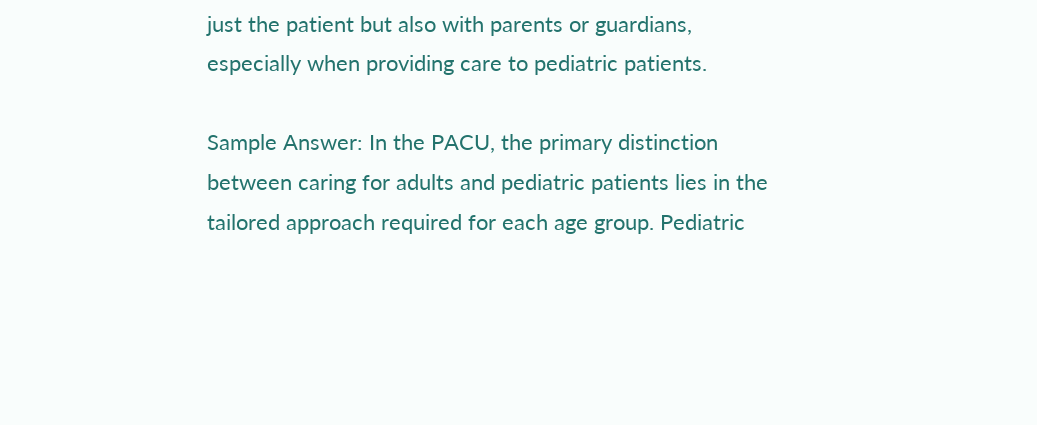just the patient but also with parents or guardians, especially when providing care to pediatric patients.

Sample Answer: In the PACU, the primary distinction between caring for adults and pediatric patients lies in the tailored approach required for each age group. Pediatric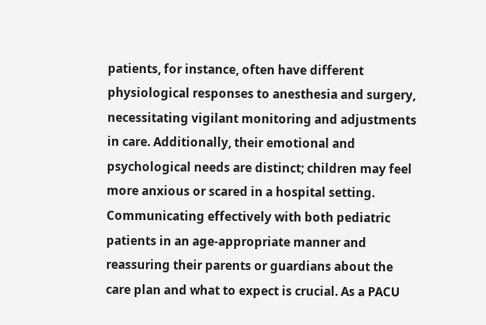patients, for instance, often have different physiological responses to anesthesia and surgery, necessitating vigilant monitoring and adjustments in care. Additionally, their emotional and psychological needs are distinct; children may feel more anxious or scared in a hospital setting. Communicating effectively with both pediatric patients in an age-appropriate manner and reassuring their parents or guardians about the care plan and what to expect is crucial. As a PACU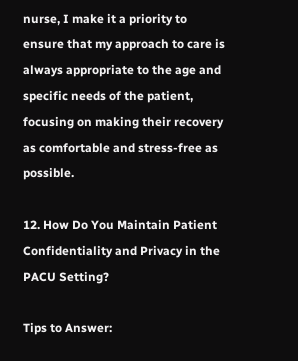nurse, I make it a priority to ensure that my approach to care is always appropriate to the age and specific needs of the patient, focusing on making their recovery as comfortable and stress-free as possible.

12. How Do You Maintain Patient Confidentiality and Privacy in the PACU Setting?

Tips to Answer: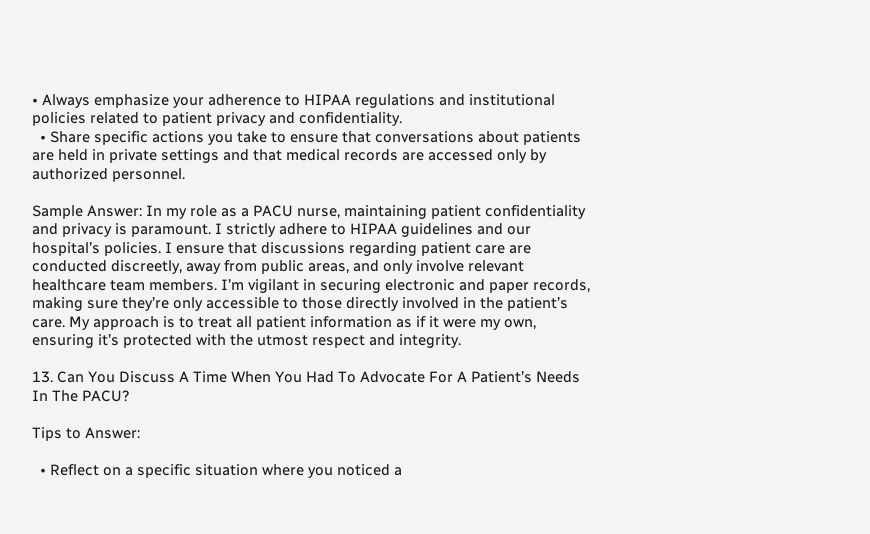• Always emphasize your adherence to HIPAA regulations and institutional policies related to patient privacy and confidentiality.
  • Share specific actions you take to ensure that conversations about patients are held in private settings and that medical records are accessed only by authorized personnel.

Sample Answer: In my role as a PACU nurse, maintaining patient confidentiality and privacy is paramount. I strictly adhere to HIPAA guidelines and our hospital’s policies. I ensure that discussions regarding patient care are conducted discreetly, away from public areas, and only involve relevant healthcare team members. I’m vigilant in securing electronic and paper records, making sure they’re only accessible to those directly involved in the patient’s care. My approach is to treat all patient information as if it were my own, ensuring it’s protected with the utmost respect and integrity.

13. Can You Discuss A Time When You Had To Advocate For A Patient’s Needs In The PACU?

Tips to Answer:

  • Reflect on a specific situation where you noticed a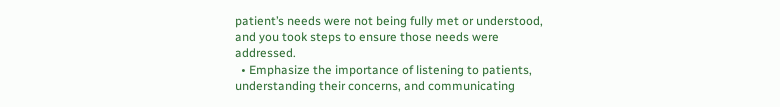patient’s needs were not being fully met or understood, and you took steps to ensure those needs were addressed.
  • Emphasize the importance of listening to patients, understanding their concerns, and communicating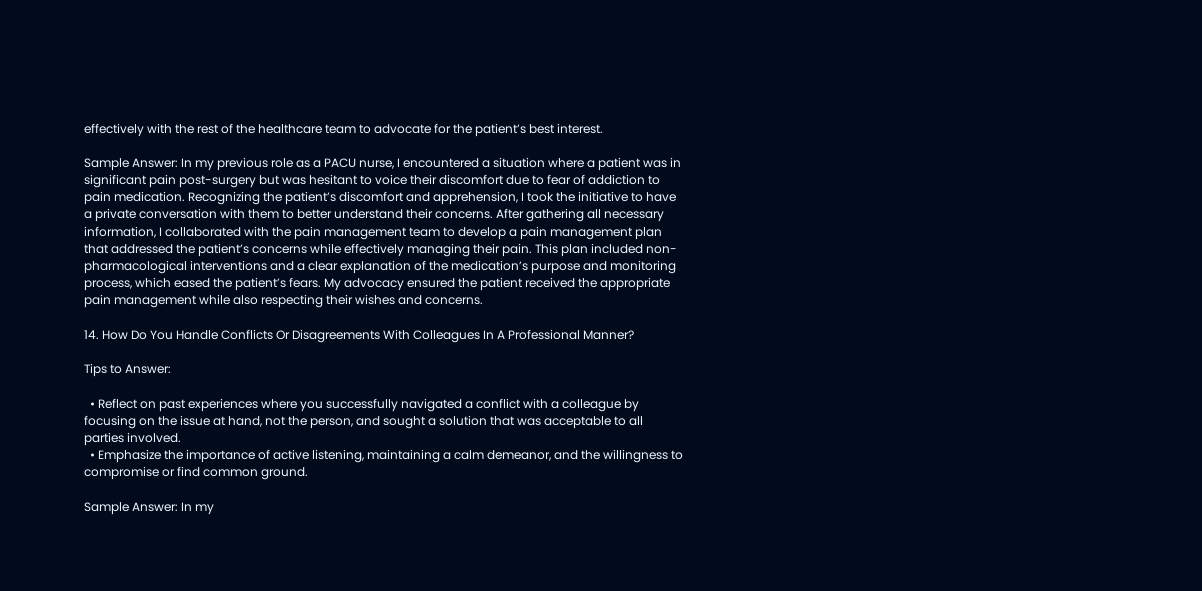effectively with the rest of the healthcare team to advocate for the patient’s best interest.

Sample Answer: In my previous role as a PACU nurse, I encountered a situation where a patient was in significant pain post-surgery but was hesitant to voice their discomfort due to fear of addiction to pain medication. Recognizing the patient’s discomfort and apprehension, I took the initiative to have a private conversation with them to better understand their concerns. After gathering all necessary information, I collaborated with the pain management team to develop a pain management plan that addressed the patient’s concerns while effectively managing their pain. This plan included non-pharmacological interventions and a clear explanation of the medication’s purpose and monitoring process, which eased the patient’s fears. My advocacy ensured the patient received the appropriate pain management while also respecting their wishes and concerns.

14. How Do You Handle Conflicts Or Disagreements With Colleagues In A Professional Manner?

Tips to Answer:

  • Reflect on past experiences where you successfully navigated a conflict with a colleague by focusing on the issue at hand, not the person, and sought a solution that was acceptable to all parties involved.
  • Emphasize the importance of active listening, maintaining a calm demeanor, and the willingness to compromise or find common ground.

Sample Answer: In my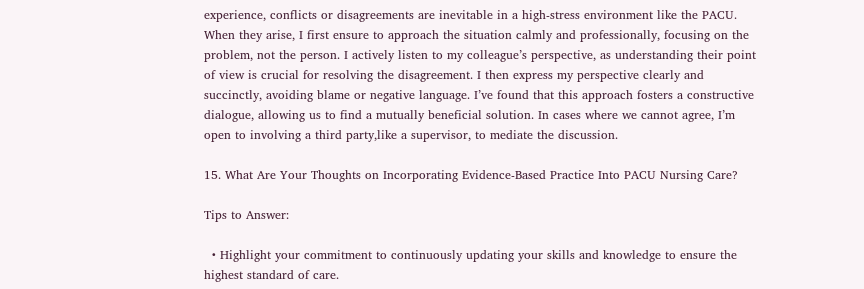experience, conflicts or disagreements are inevitable in a high-stress environment like the PACU. When they arise, I first ensure to approach the situation calmly and professionally, focusing on the problem, not the person. I actively listen to my colleague’s perspective, as understanding their point of view is crucial for resolving the disagreement. I then express my perspective clearly and succinctly, avoiding blame or negative language. I’ve found that this approach fosters a constructive dialogue, allowing us to find a mutually beneficial solution. In cases where we cannot agree, I’m open to involving a third party,like a supervisor, to mediate the discussion.

15. What Are Your Thoughts on Incorporating Evidence-Based Practice Into PACU Nursing Care?

Tips to Answer:

  • Highlight your commitment to continuously updating your skills and knowledge to ensure the highest standard of care.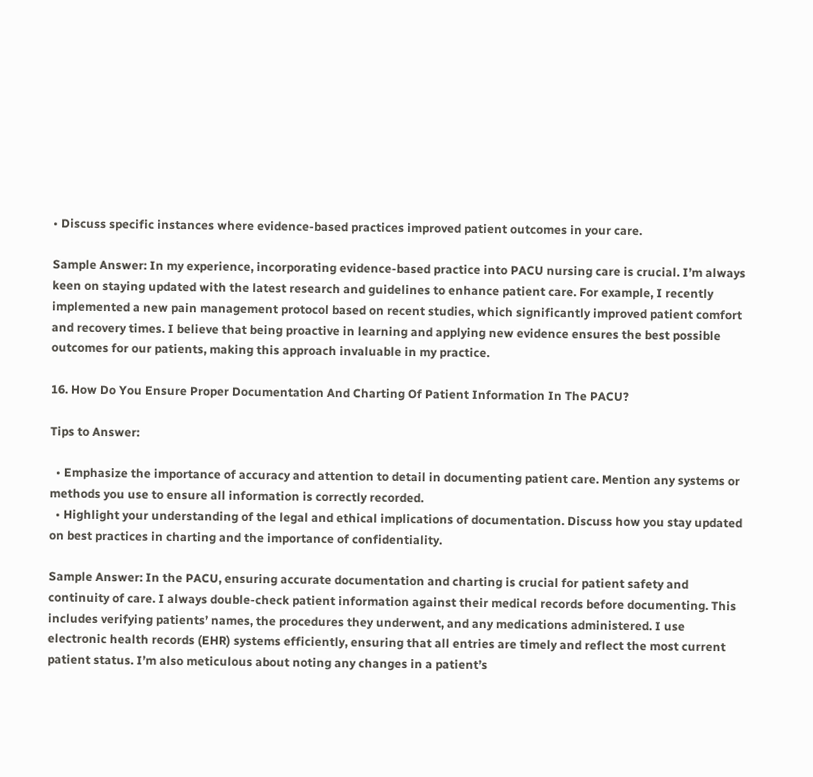• Discuss specific instances where evidence-based practices improved patient outcomes in your care.

Sample Answer: In my experience, incorporating evidence-based practice into PACU nursing care is crucial. I’m always keen on staying updated with the latest research and guidelines to enhance patient care. For example, I recently implemented a new pain management protocol based on recent studies, which significantly improved patient comfort and recovery times. I believe that being proactive in learning and applying new evidence ensures the best possible outcomes for our patients, making this approach invaluable in my practice.

16. How Do You Ensure Proper Documentation And Charting Of Patient Information In The PACU?

Tips to Answer:

  • Emphasize the importance of accuracy and attention to detail in documenting patient care. Mention any systems or methods you use to ensure all information is correctly recorded.
  • Highlight your understanding of the legal and ethical implications of documentation. Discuss how you stay updated on best practices in charting and the importance of confidentiality.

Sample Answer: In the PACU, ensuring accurate documentation and charting is crucial for patient safety and continuity of care. I always double-check patient information against their medical records before documenting. This includes verifying patients’ names, the procedures they underwent, and any medications administered. I use electronic health records (EHR) systems efficiently, ensuring that all entries are timely and reflect the most current patient status. I’m also meticulous about noting any changes in a patient’s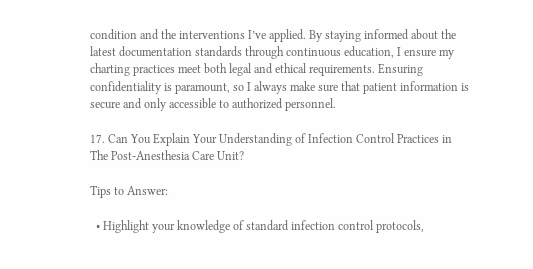condition and the interventions I’ve applied. By staying informed about the latest documentation standards through continuous education, I ensure my charting practices meet both legal and ethical requirements. Ensuring confidentiality is paramount, so I always make sure that patient information is secure and only accessible to authorized personnel.

17. Can You Explain Your Understanding of Infection Control Practices in The Post-Anesthesia Care Unit?

Tips to Answer:

  • Highlight your knowledge of standard infection control protocols,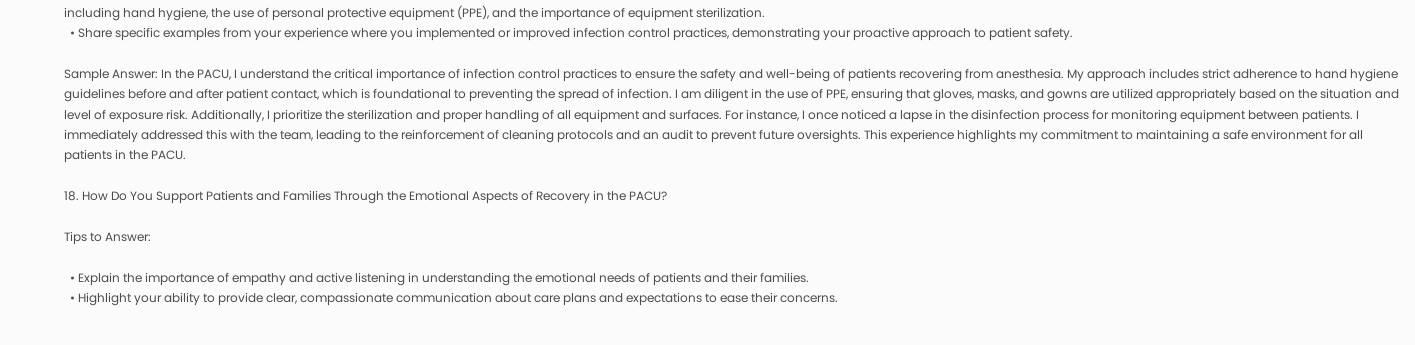including hand hygiene, the use of personal protective equipment (PPE), and the importance of equipment sterilization.
  • Share specific examples from your experience where you implemented or improved infection control practices, demonstrating your proactive approach to patient safety.

Sample Answer: In the PACU, I understand the critical importance of infection control practices to ensure the safety and well-being of patients recovering from anesthesia. My approach includes strict adherence to hand hygiene guidelines before and after patient contact, which is foundational to preventing the spread of infection. I am diligent in the use of PPE, ensuring that gloves, masks, and gowns are utilized appropriately based on the situation and level of exposure risk. Additionally, I prioritize the sterilization and proper handling of all equipment and surfaces. For instance, I once noticed a lapse in the disinfection process for monitoring equipment between patients. I immediately addressed this with the team, leading to the reinforcement of cleaning protocols and an audit to prevent future oversights. This experience highlights my commitment to maintaining a safe environment for all patients in the PACU.

18. How Do You Support Patients and Families Through the Emotional Aspects of Recovery in the PACU?

Tips to Answer:

  • Explain the importance of empathy and active listening in understanding the emotional needs of patients and their families.
  • Highlight your ability to provide clear, compassionate communication about care plans and expectations to ease their concerns.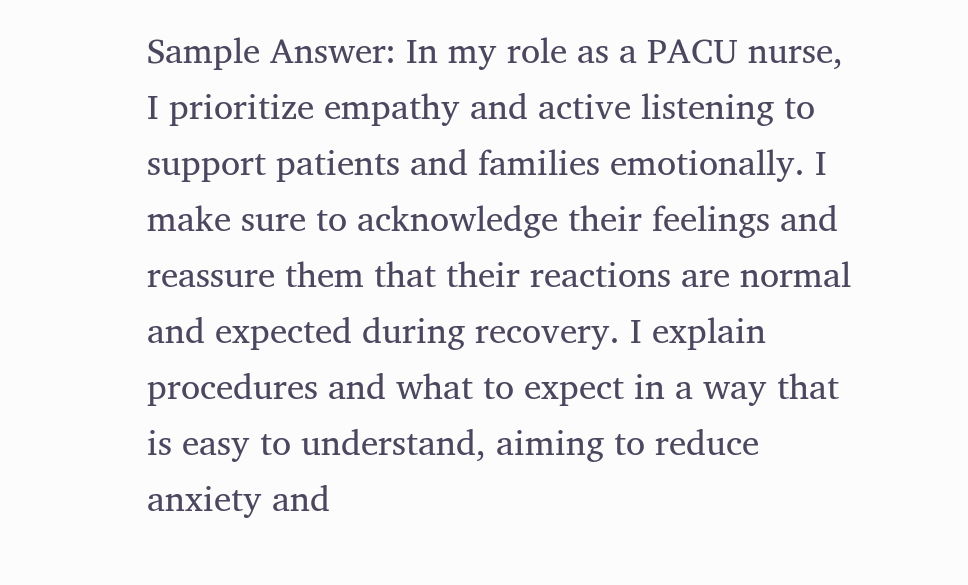Sample Answer: In my role as a PACU nurse, I prioritize empathy and active listening to support patients and families emotionally. I make sure to acknowledge their feelings and reassure them that their reactions are normal and expected during recovery. I explain procedures and what to expect in a way that is easy to understand, aiming to reduce anxiety and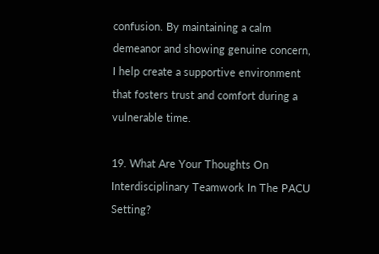confusion. By maintaining a calm demeanor and showing genuine concern, I help create a supportive environment that fosters trust and comfort during a vulnerable time.

19. What Are Your Thoughts On Interdisciplinary Teamwork In The PACU Setting?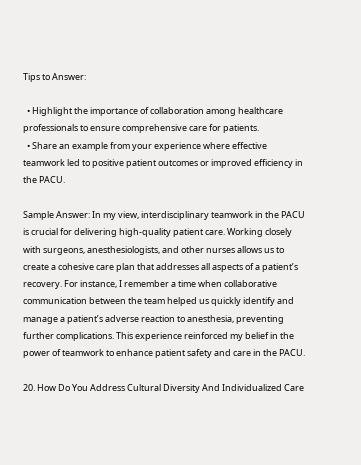Tips to Answer:

  • Highlight the importance of collaboration among healthcare professionals to ensure comprehensive care for patients.
  • Share an example from your experience where effective teamwork led to positive patient outcomes or improved efficiency in the PACU.

Sample Answer: In my view, interdisciplinary teamwork in the PACU is crucial for delivering high-quality patient care. Working closely with surgeons, anesthesiologists, and other nurses allows us to create a cohesive care plan that addresses all aspects of a patient’s recovery. For instance, I remember a time when collaborative communication between the team helped us quickly identify and manage a patient’s adverse reaction to anesthesia, preventing further complications. This experience reinforced my belief in the power of teamwork to enhance patient safety and care in the PACU.

20. How Do You Address Cultural Diversity And Individualized Care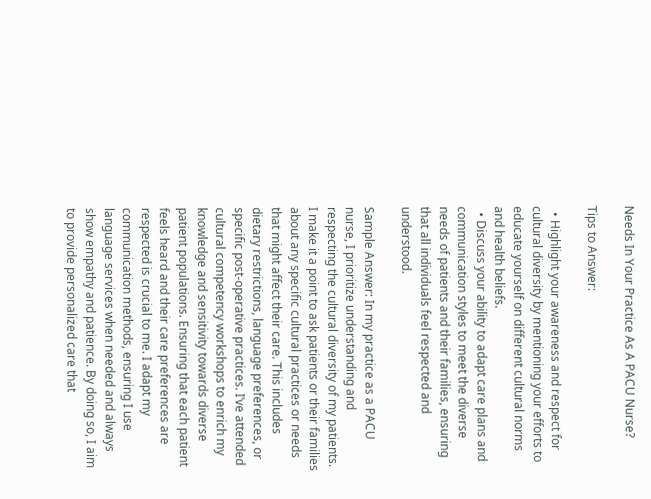Needs In Your Practice As A PACU Nurse?

Tips to Answer:

  • Highlight your awareness and respect for cultural diversity by mentioning your efforts to educate yourself on different cultural norms and health beliefs.
  • Discuss your ability to adapt care plans and communication styles to meet the diverse needs of patients and their families, ensuring that all individuals feel respected and understood.

Sample Answer: In my practice as a PACU nurse, I prioritize understanding and respecting the cultural diversity of my patients. I make it a point to ask patients or their families about any specific cultural practices or needs that might affect their care. This includes dietary restrictions, language preferences, or specific post-operative practices. I’ve attended cultural competency workshops to enrich my knowledge and sensitivity towards diverse patient populations. Ensuring that each patient feels heard and their care preferences are respected is crucial to me. I adapt my communication methods, ensuring I use language services when needed and always show empathy and patience. By doing so, I aim to provide personalized care that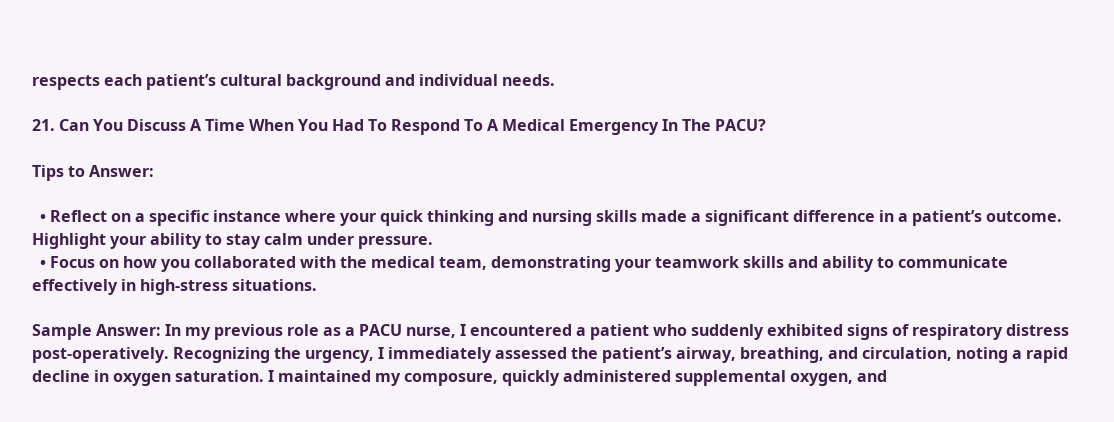respects each patient’s cultural background and individual needs.

21. Can You Discuss A Time When You Had To Respond To A Medical Emergency In The PACU?

Tips to Answer:

  • Reflect on a specific instance where your quick thinking and nursing skills made a significant difference in a patient’s outcome. Highlight your ability to stay calm under pressure.
  • Focus on how you collaborated with the medical team, demonstrating your teamwork skills and ability to communicate effectively in high-stress situations.

Sample Answer: In my previous role as a PACU nurse, I encountered a patient who suddenly exhibited signs of respiratory distress post-operatively. Recognizing the urgency, I immediately assessed the patient’s airway, breathing, and circulation, noting a rapid decline in oxygen saturation. I maintained my composure, quickly administered supplemental oxygen, and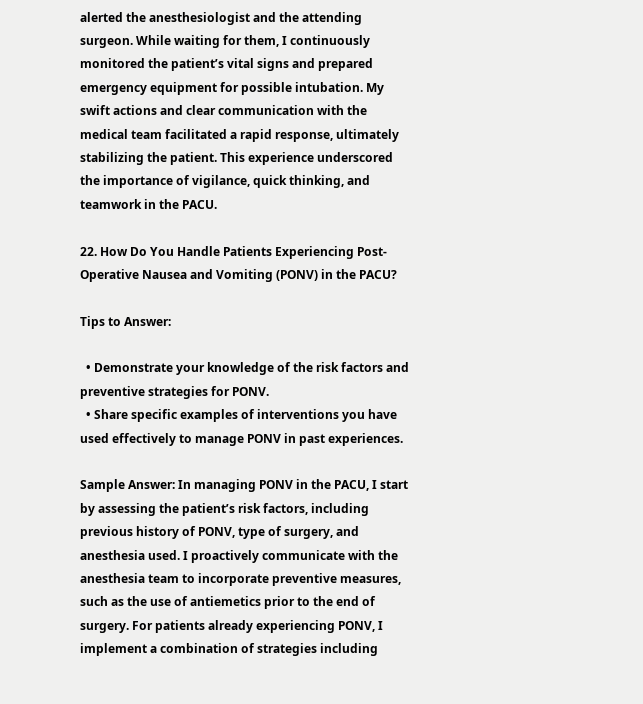alerted the anesthesiologist and the attending surgeon. While waiting for them, I continuously monitored the patient’s vital signs and prepared emergency equipment for possible intubation. My swift actions and clear communication with the medical team facilitated a rapid response, ultimately stabilizing the patient. This experience underscored the importance of vigilance, quick thinking, and teamwork in the PACU.

22. How Do You Handle Patients Experiencing Post-Operative Nausea and Vomiting (PONV) in the PACU?

Tips to Answer:

  • Demonstrate your knowledge of the risk factors and preventive strategies for PONV.
  • Share specific examples of interventions you have used effectively to manage PONV in past experiences.

Sample Answer: In managing PONV in the PACU, I start by assessing the patient’s risk factors, including previous history of PONV, type of surgery, and anesthesia used. I proactively communicate with the anesthesia team to incorporate preventive measures, such as the use of antiemetics prior to the end of surgery. For patients already experiencing PONV, I implement a combination of strategies including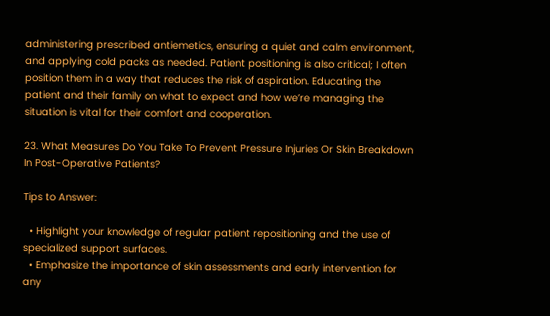administering prescribed antiemetics, ensuring a quiet and calm environment, and applying cold packs as needed. Patient positioning is also critical; I often position them in a way that reduces the risk of aspiration. Educating the patient and their family on what to expect and how we’re managing the situation is vital for their comfort and cooperation.

23. What Measures Do You Take To Prevent Pressure Injuries Or Skin Breakdown In Post-Operative Patients?

Tips to Answer:

  • Highlight your knowledge of regular patient repositioning and the use of specialized support surfaces.
  • Emphasize the importance of skin assessments and early intervention for any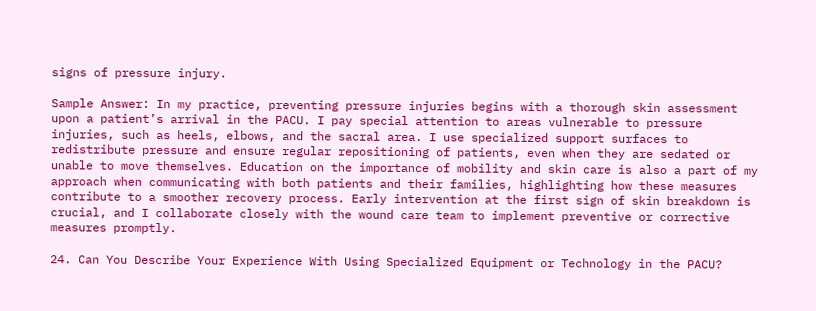signs of pressure injury.

Sample Answer: In my practice, preventing pressure injuries begins with a thorough skin assessment upon a patient’s arrival in the PACU. I pay special attention to areas vulnerable to pressure injuries, such as heels, elbows, and the sacral area. I use specialized support surfaces to redistribute pressure and ensure regular repositioning of patients, even when they are sedated or unable to move themselves. Education on the importance of mobility and skin care is also a part of my approach when communicating with both patients and their families, highlighting how these measures contribute to a smoother recovery process. Early intervention at the first sign of skin breakdown is crucial, and I collaborate closely with the wound care team to implement preventive or corrective measures promptly.

24. Can You Describe Your Experience With Using Specialized Equipment or Technology in the PACU?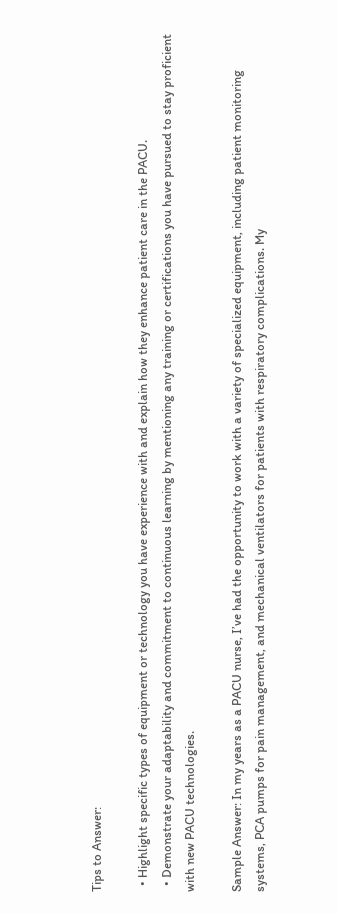Tips to Answer:

  • Highlight specific types of equipment or technology you have experience with and explain how they enhance patient care in the PACU.
  • Demonstrate your adaptability and commitment to continuous learning by mentioning any training or certifications you have pursued to stay proficient with new PACU technologies.

Sample Answer: In my years as a PACU nurse, I’ve had the opportunity to work with a variety of specialized equipment, including patient monitoring systems, PCA pumps for pain management, and mechanical ventilators for patients with respiratory complications. My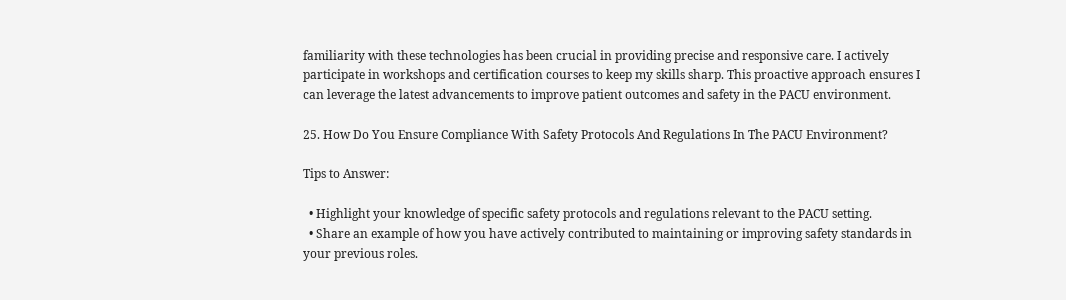familiarity with these technologies has been crucial in providing precise and responsive care. I actively participate in workshops and certification courses to keep my skills sharp. This proactive approach ensures I can leverage the latest advancements to improve patient outcomes and safety in the PACU environment.

25. How Do You Ensure Compliance With Safety Protocols And Regulations In The PACU Environment?

Tips to Answer:

  • Highlight your knowledge of specific safety protocols and regulations relevant to the PACU setting.
  • Share an example of how you have actively contributed to maintaining or improving safety standards in your previous roles.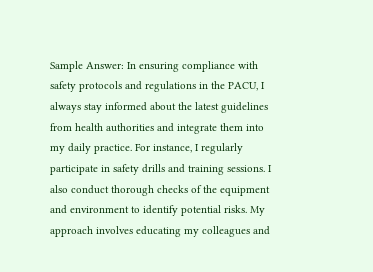Sample Answer: In ensuring compliance with safety protocols and regulations in the PACU, I always stay informed about the latest guidelines from health authorities and integrate them into my daily practice. For instance, I regularly participate in safety drills and training sessions. I also conduct thorough checks of the equipment and environment to identify potential risks. My approach involves educating my colleagues and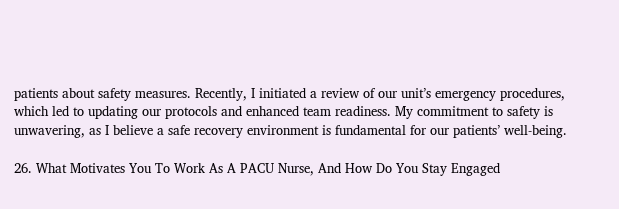patients about safety measures. Recently, I initiated a review of our unit’s emergency procedures, which led to updating our protocols and enhanced team readiness. My commitment to safety is unwavering, as I believe a safe recovery environment is fundamental for our patients’ well-being.

26. What Motivates You To Work As A PACU Nurse, And How Do You Stay Engaged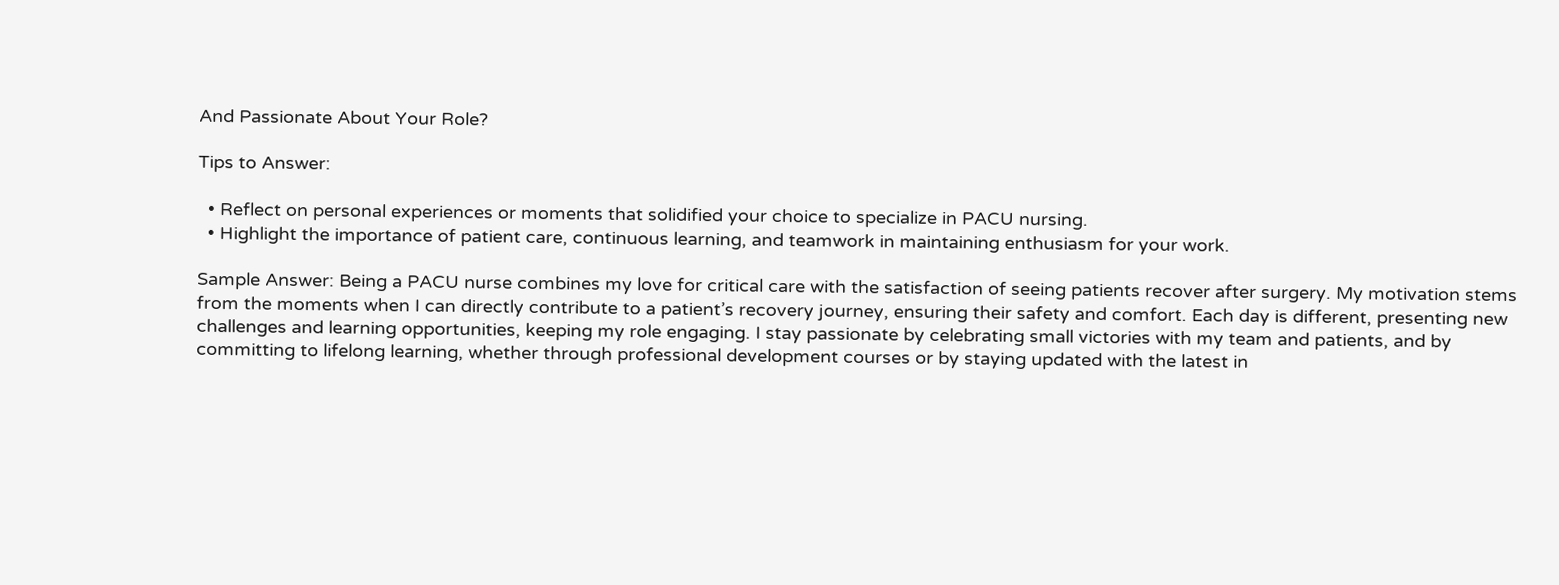And Passionate About Your Role?

Tips to Answer:

  • Reflect on personal experiences or moments that solidified your choice to specialize in PACU nursing.
  • Highlight the importance of patient care, continuous learning, and teamwork in maintaining enthusiasm for your work.

Sample Answer: Being a PACU nurse combines my love for critical care with the satisfaction of seeing patients recover after surgery. My motivation stems from the moments when I can directly contribute to a patient’s recovery journey, ensuring their safety and comfort. Each day is different, presenting new challenges and learning opportunities, keeping my role engaging. I stay passionate by celebrating small victories with my team and patients, and by committing to lifelong learning, whether through professional development courses or by staying updated with the latest in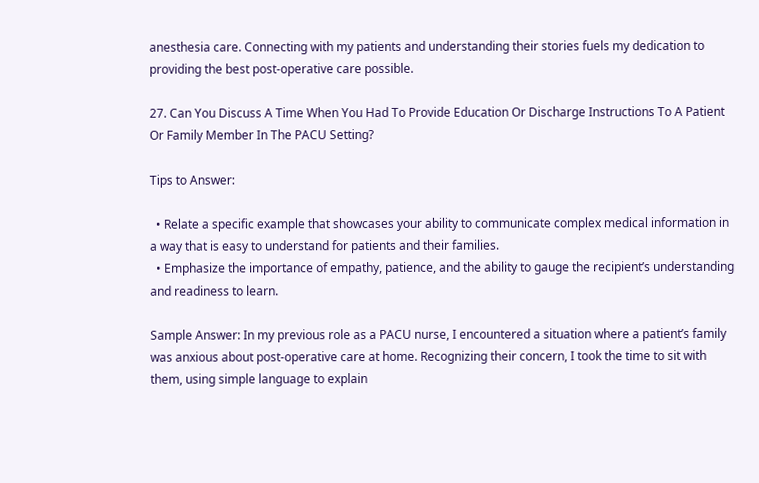anesthesia care. Connecting with my patients and understanding their stories fuels my dedication to providing the best post-operative care possible.

27. Can You Discuss A Time When You Had To Provide Education Or Discharge Instructions To A Patient Or Family Member In The PACU Setting?

Tips to Answer:

  • Relate a specific example that showcases your ability to communicate complex medical information in a way that is easy to understand for patients and their families.
  • Emphasize the importance of empathy, patience, and the ability to gauge the recipient’s understanding and readiness to learn.

Sample Answer: In my previous role as a PACU nurse, I encountered a situation where a patient’s family was anxious about post-operative care at home. Recognizing their concern, I took the time to sit with them, using simple language to explain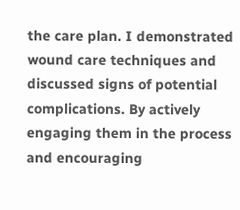the care plan. I demonstrated wound care techniques and discussed signs of potential complications. By actively engaging them in the process and encouraging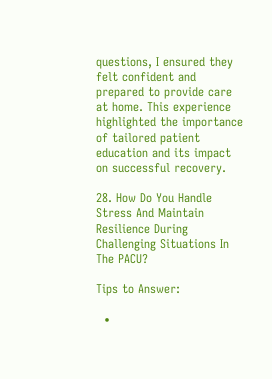questions, I ensured they felt confident and prepared to provide care at home. This experience highlighted the importance of tailored patient education and its impact on successful recovery.

28. How Do You Handle Stress And Maintain Resilience During Challenging Situations In The PACU?

Tips to Answer:

  •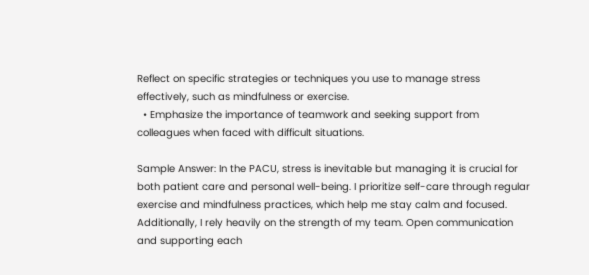Reflect on specific strategies or techniques you use to manage stress effectively, such as mindfulness or exercise.
  • Emphasize the importance of teamwork and seeking support from colleagues when faced with difficult situations.

Sample Answer: In the PACU, stress is inevitable but managing it is crucial for both patient care and personal well-being. I prioritize self-care through regular exercise and mindfulness practices, which help me stay calm and focused. Additionally, I rely heavily on the strength of my team. Open communication and supporting each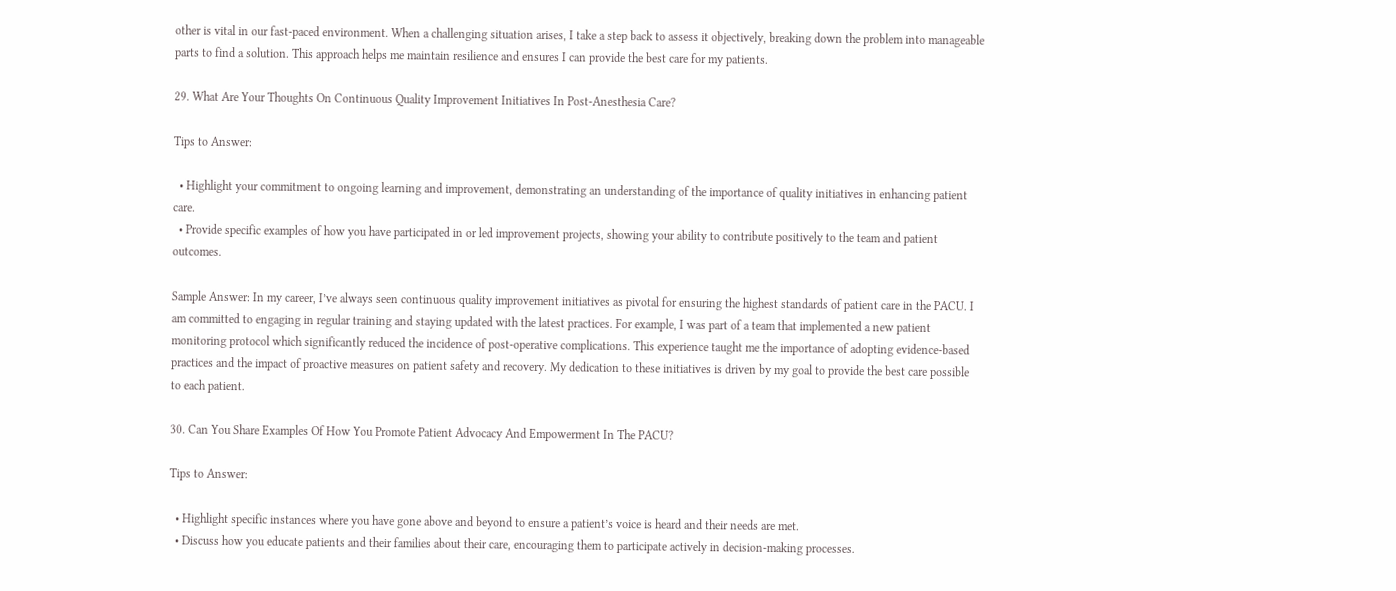other is vital in our fast-paced environment. When a challenging situation arises, I take a step back to assess it objectively, breaking down the problem into manageable parts to find a solution. This approach helps me maintain resilience and ensures I can provide the best care for my patients.

29. What Are Your Thoughts On Continuous Quality Improvement Initiatives In Post-Anesthesia Care?

Tips to Answer:

  • Highlight your commitment to ongoing learning and improvement, demonstrating an understanding of the importance of quality initiatives in enhancing patient care.
  • Provide specific examples of how you have participated in or led improvement projects, showing your ability to contribute positively to the team and patient outcomes.

Sample Answer: In my career, I’ve always seen continuous quality improvement initiatives as pivotal for ensuring the highest standards of patient care in the PACU. I am committed to engaging in regular training and staying updated with the latest practices. For example, I was part of a team that implemented a new patient monitoring protocol which significantly reduced the incidence of post-operative complications. This experience taught me the importance of adopting evidence-based practices and the impact of proactive measures on patient safety and recovery. My dedication to these initiatives is driven by my goal to provide the best care possible to each patient.

30. Can You Share Examples Of How You Promote Patient Advocacy And Empowerment In The PACU?

Tips to Answer:

  • Highlight specific instances where you have gone above and beyond to ensure a patient’s voice is heard and their needs are met.
  • Discuss how you educate patients and their families about their care, encouraging them to participate actively in decision-making processes.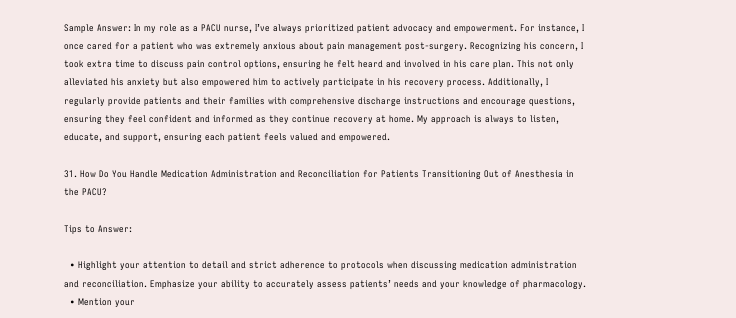Sample Answer: In my role as a PACU nurse, I’ve always prioritized patient advocacy and empowerment. For instance, I once cared for a patient who was extremely anxious about pain management post-surgery. Recognizing his concern, I took extra time to discuss pain control options, ensuring he felt heard and involved in his care plan. This not only alleviated his anxiety but also empowered him to actively participate in his recovery process. Additionally, I regularly provide patients and their families with comprehensive discharge instructions and encourage questions, ensuring they feel confident and informed as they continue recovery at home. My approach is always to listen, educate, and support, ensuring each patient feels valued and empowered.

31. How Do You Handle Medication Administration and Reconciliation for Patients Transitioning Out of Anesthesia in the PACU?

Tips to Answer:

  • Highlight your attention to detail and strict adherence to protocols when discussing medication administration and reconciliation. Emphasize your ability to accurately assess patients’ needs and your knowledge of pharmacology.
  • Mention your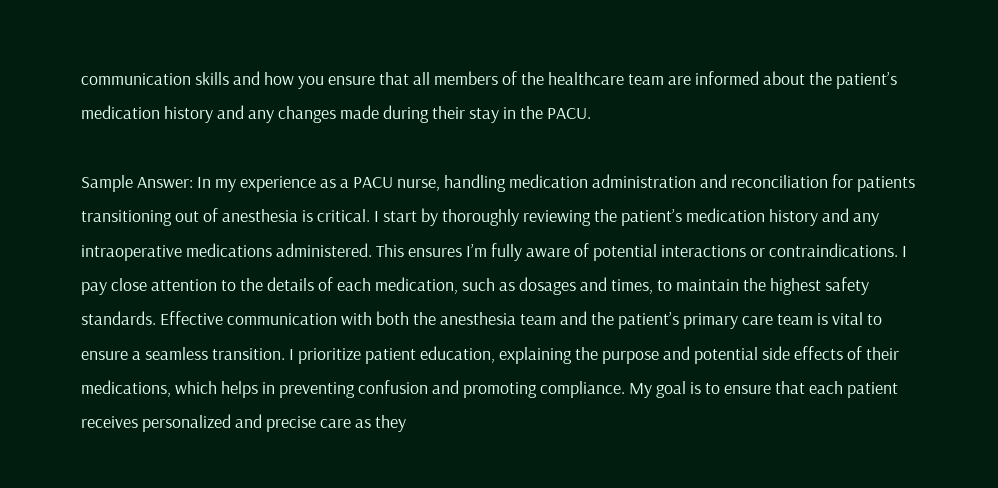communication skills and how you ensure that all members of the healthcare team are informed about the patient’s medication history and any changes made during their stay in the PACU.

Sample Answer: In my experience as a PACU nurse, handling medication administration and reconciliation for patients transitioning out of anesthesia is critical. I start by thoroughly reviewing the patient’s medication history and any intraoperative medications administered. This ensures I’m fully aware of potential interactions or contraindications. I pay close attention to the details of each medication, such as dosages and times, to maintain the highest safety standards. Effective communication with both the anesthesia team and the patient’s primary care team is vital to ensure a seamless transition. I prioritize patient education, explaining the purpose and potential side effects of their medications, which helps in preventing confusion and promoting compliance. My goal is to ensure that each patient receives personalized and precise care as they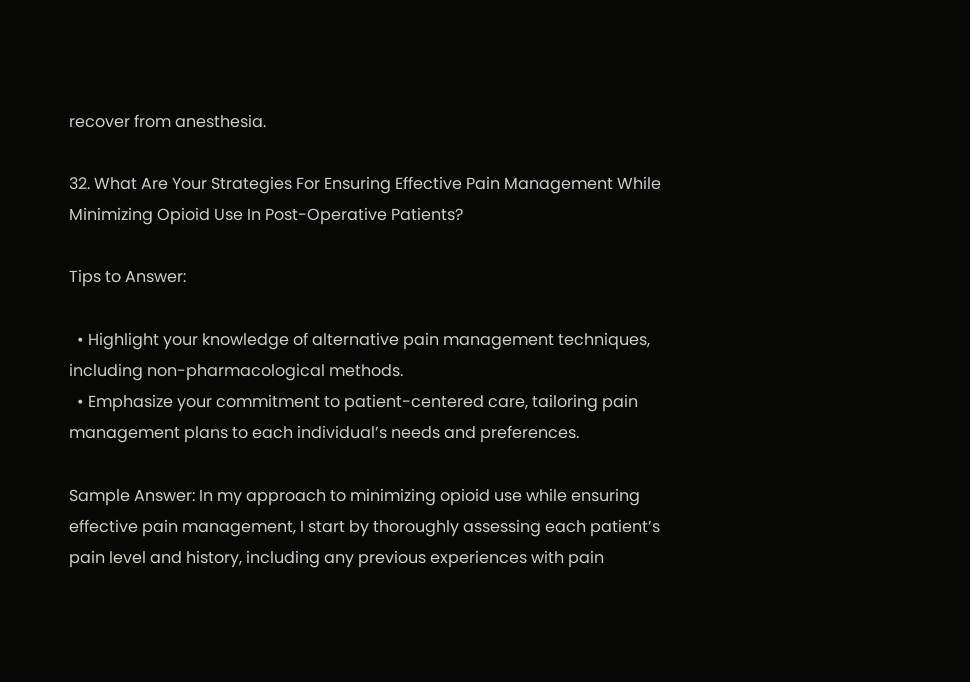recover from anesthesia.

32. What Are Your Strategies For Ensuring Effective Pain Management While Minimizing Opioid Use In Post-Operative Patients?

Tips to Answer:

  • Highlight your knowledge of alternative pain management techniques, including non-pharmacological methods.
  • Emphasize your commitment to patient-centered care, tailoring pain management plans to each individual’s needs and preferences.

Sample Answer: In my approach to minimizing opioid use while ensuring effective pain management, I start by thoroughly assessing each patient’s pain level and history, including any previous experiences with pain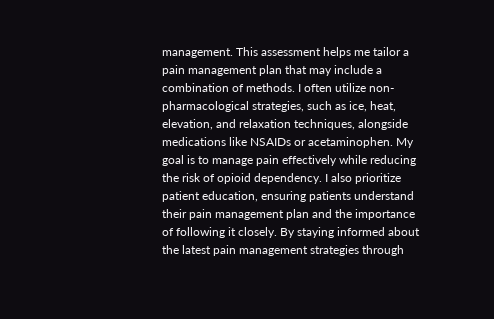management. This assessment helps me tailor a pain management plan that may include a combination of methods. I often utilize non-pharmacological strategies, such as ice, heat, elevation, and relaxation techniques, alongside medications like NSAIDs or acetaminophen. My goal is to manage pain effectively while reducing the risk of opioid dependency. I also prioritize patient education, ensuring patients understand their pain management plan and the importance of following it closely. By staying informed about the latest pain management strategies through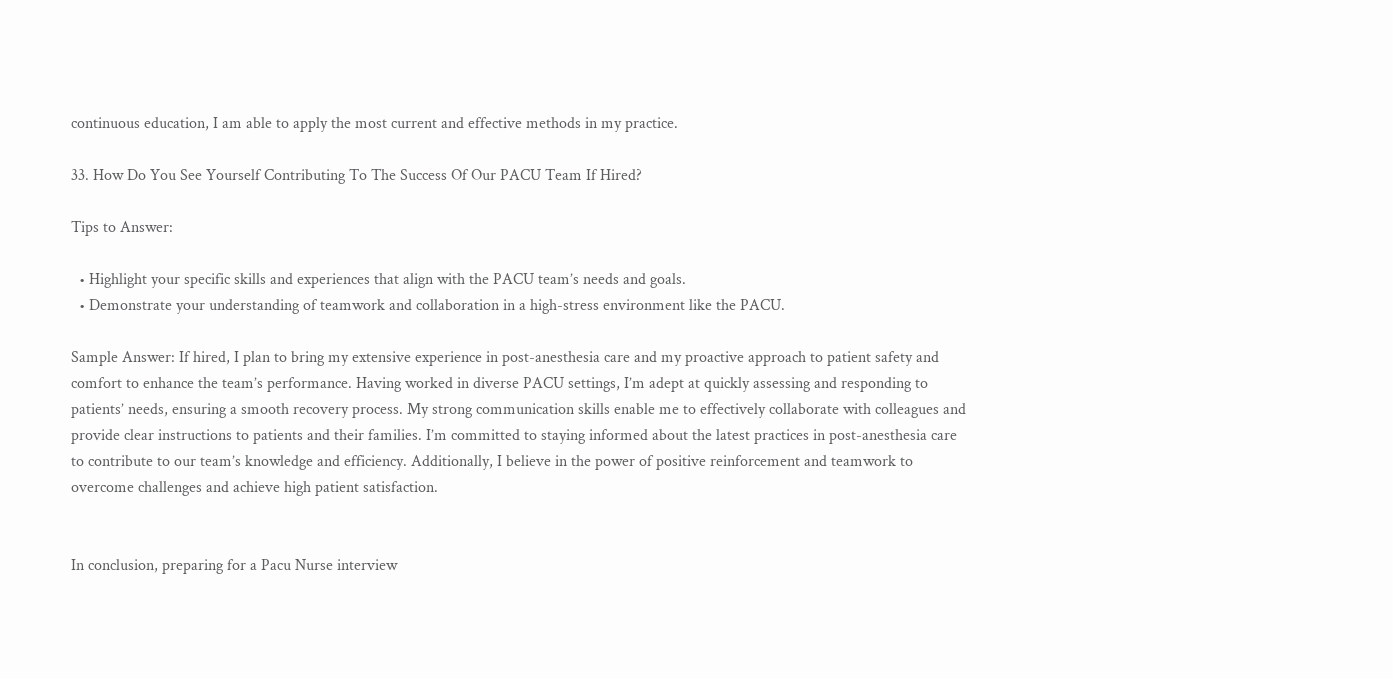continuous education, I am able to apply the most current and effective methods in my practice.

33. How Do You See Yourself Contributing To The Success Of Our PACU Team If Hired?

Tips to Answer:

  • Highlight your specific skills and experiences that align with the PACU team’s needs and goals.
  • Demonstrate your understanding of teamwork and collaboration in a high-stress environment like the PACU.

Sample Answer: If hired, I plan to bring my extensive experience in post-anesthesia care and my proactive approach to patient safety and comfort to enhance the team’s performance. Having worked in diverse PACU settings, I’m adept at quickly assessing and responding to patients’ needs, ensuring a smooth recovery process. My strong communication skills enable me to effectively collaborate with colleagues and provide clear instructions to patients and their families. I’m committed to staying informed about the latest practices in post-anesthesia care to contribute to our team’s knowledge and efficiency. Additionally, I believe in the power of positive reinforcement and teamwork to overcome challenges and achieve high patient satisfaction.


In conclusion, preparing for a Pacu Nurse interview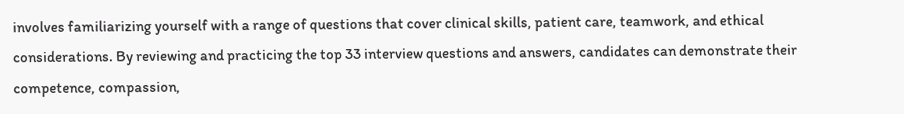involves familiarizing yourself with a range of questions that cover clinical skills, patient care, teamwork, and ethical considerations. By reviewing and practicing the top 33 interview questions and answers, candidates can demonstrate their competence, compassion,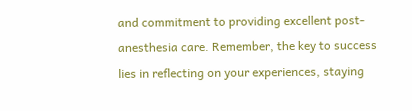and commitment to providing excellent post-anesthesia care. Remember, the key to success lies in reflecting on your experiences, staying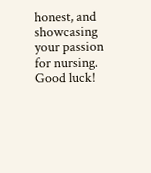honest, and showcasing your passion for nursing. Good luck!